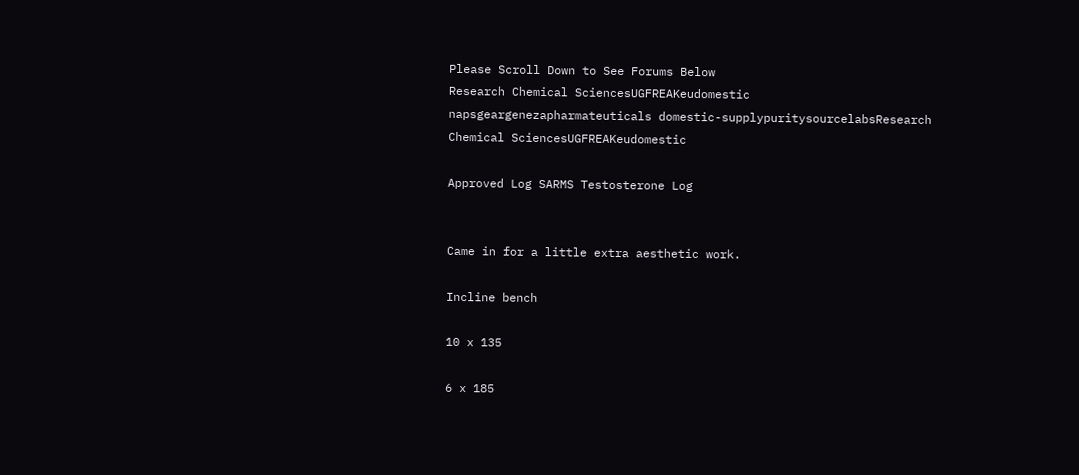Please Scroll Down to See Forums Below
Research Chemical SciencesUGFREAKeudomestic
napsgeargenezapharmateuticals domestic-supplypuritysourcelabsResearch Chemical SciencesUGFREAKeudomestic

Approved Log SARMS Testosterone Log


Came in for a little extra aesthetic work.

Incline bench

10 x 135

6 x 185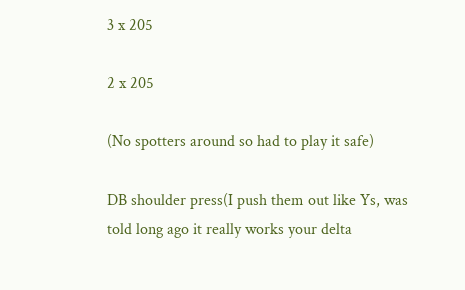3 x 205

2 x 205

(No spotters around so had to play it safe)

DB shoulder press(I push them out like Ys, was told long ago it really works your delta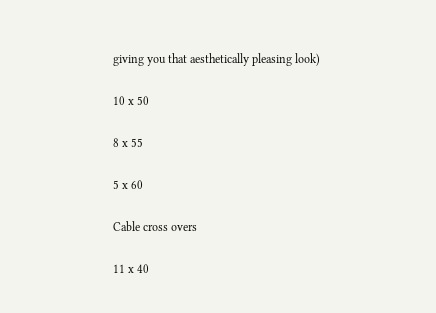giving you that aesthetically pleasing look)

10 x 50

8 x 55

5 x 60

Cable cross overs

11 x 40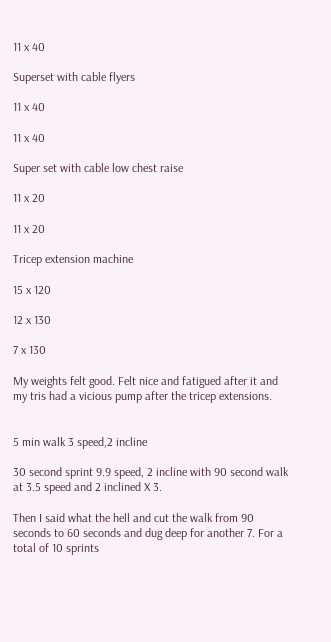11 x 40

Superset with cable flyers

11 x 40

11 x 40

Super set with cable low chest raise

11 x 20

11 x 20

Tricep extension machine

15 x 120

12 x 130

7 x 130

My weights felt good. Felt nice and fatigued after it and my tris had a vicious pump after the tricep extensions.


5 min walk 3 speed,2 incline

30 second sprint 9.9 speed, 2 incline with 90 second walk at 3.5 speed and 2 inclined X 3.

Then I said what the hell and cut the walk from 90 seconds to 60 seconds and dug deep for another 7. For a total of 10 sprints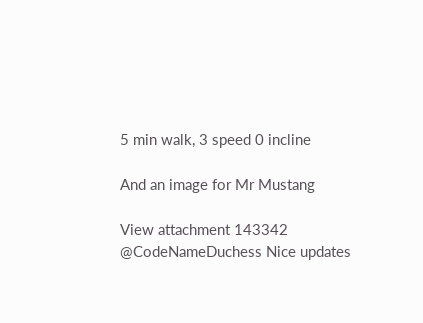5 min walk, 3 speed 0 incline

And an image for Mr Mustang

View attachment 143342
@CodeNameDuchess Nice updates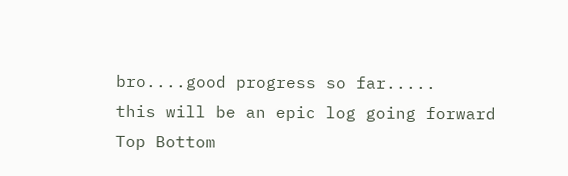bro....good progress so far.....
this will be an epic log going forward
Top Bottom